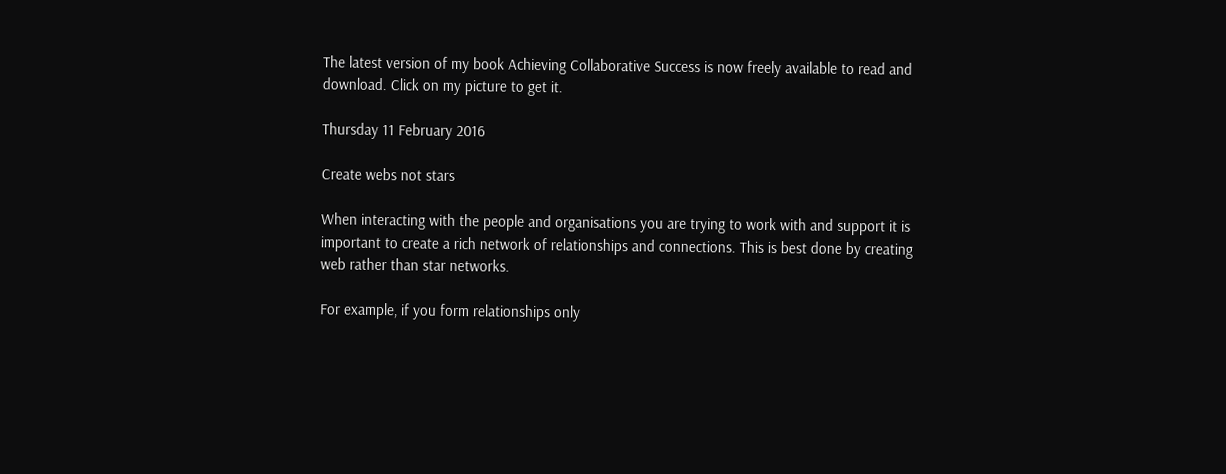The latest version of my book Achieving Collaborative Success is now freely available to read and download. Click on my picture to get it.

Thursday 11 February 2016

Create webs not stars

When interacting with the people and organisations you are trying to work with and support it is important to create a rich network of relationships and connections. This is best done by creating web rather than star networks.

For example, if you form relationships only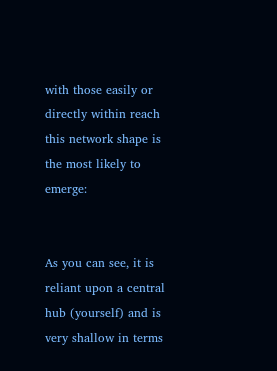with those easily or directly within reach this network shape is the most likely to emerge:


As you can see, it is reliant upon a central hub (yourself) and is very shallow in terms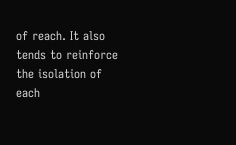of reach. It also tends to reinforce the isolation of each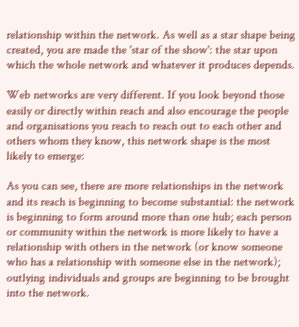relationship within the network. As well as a star shape being created, you are made the 'star of the show': the star upon which the whole network and whatever it produces depends.

Web networks are very different. If you look beyond those easily or directly within reach and also encourage the people and organisations you reach to reach out to each other and others whom they know, this network shape is the most likely to emerge:

As you can see, there are more relationships in the network and its reach is beginning to become substantial: the network is beginning to form around more than one hub; each person or community within the network is more likely to have a relationship with others in the network (or know someone who has a relationship with someone else in the network); outlying individuals and groups are beginning to be brought into the network.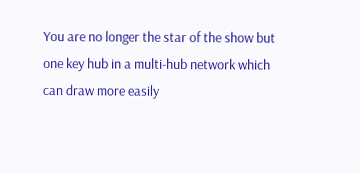You are no longer the star of the show but one key hub in a multi-hub network which can draw more easily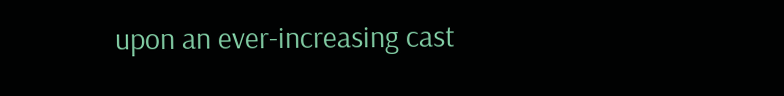upon an ever-increasing cast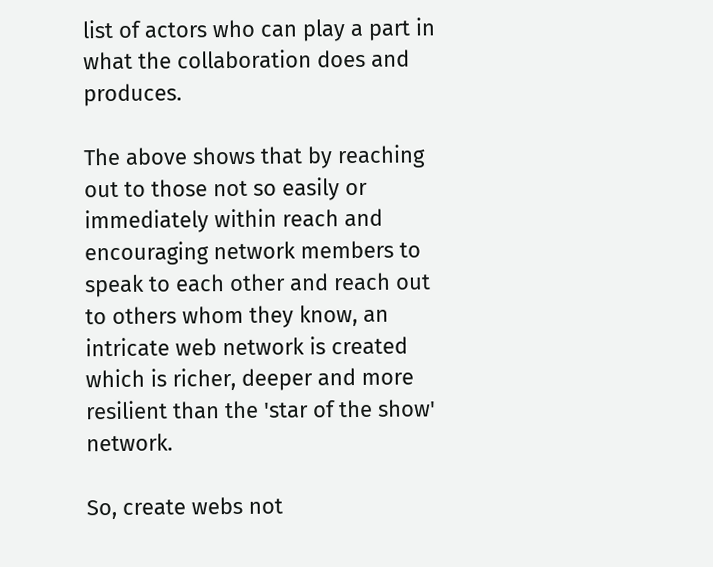list of actors who can play a part in what the collaboration does and produces.

The above shows that by reaching out to those not so easily or immediately within reach and encouraging network members to speak to each other and reach out to others whom they know, an intricate web network is created which is richer, deeper and more resilient than the 'star of the show' network.

So, create webs not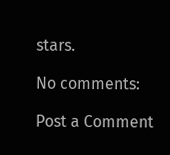stars.

No comments:

Post a Comment